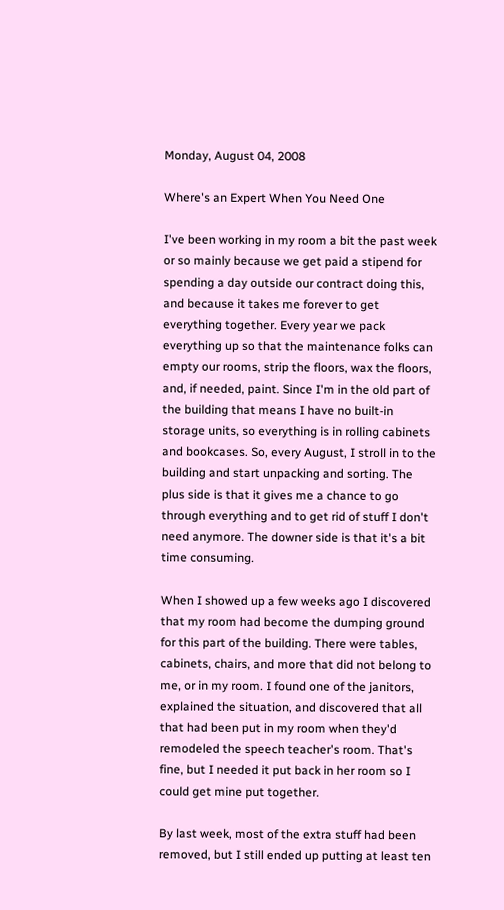Monday, August 04, 2008

Where's an Expert When You Need One

I've been working in my room a bit the past week or so mainly because we get paid a stipend for spending a day outside our contract doing this, and because it takes me forever to get everything together. Every year we pack everything up so that the maintenance folks can empty our rooms, strip the floors, wax the floors, and, if needed, paint. Since I'm in the old part of the building that means I have no built-in storage units, so everything is in rolling cabinets and bookcases. So, every August, I stroll in to the building and start unpacking and sorting. The plus side is that it gives me a chance to go through everything and to get rid of stuff I don't need anymore. The downer side is that it's a bit time consuming.

When I showed up a few weeks ago I discovered that my room had become the dumping ground for this part of the building. There were tables, cabinets, chairs, and more that did not belong to me, or in my room. I found one of the janitors, explained the situation, and discovered that all that had been put in my room when they'd remodeled the speech teacher's room. That's fine, but I needed it put back in her room so I could get mine put together.

By last week, most of the extra stuff had been removed, but I still ended up putting at least ten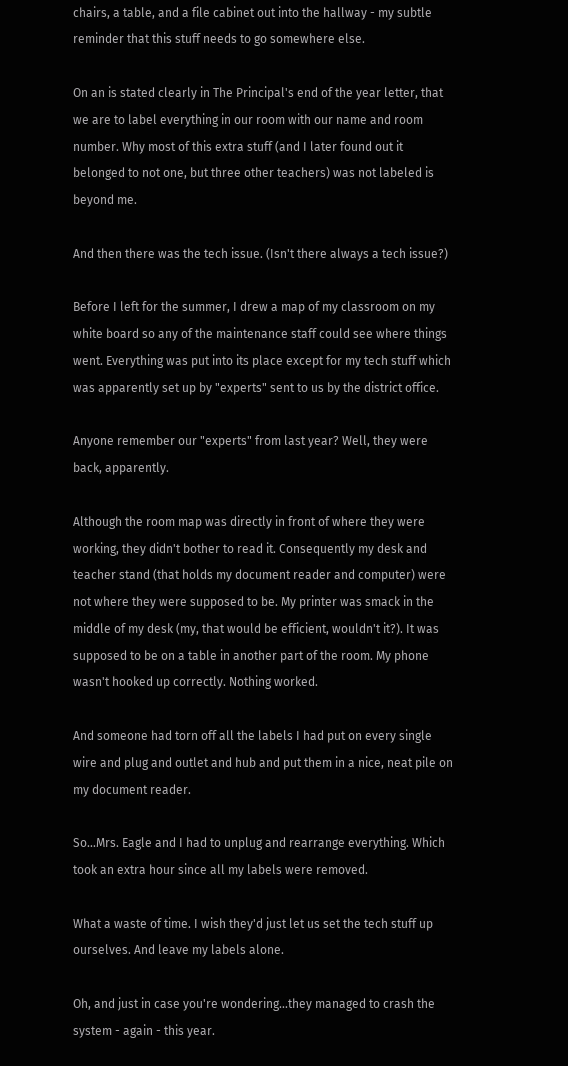chairs, a table, and a file cabinet out into the hallway - my subtle reminder that this stuff needs to go somewhere else.

On an is stated clearly in The Principal's end of the year letter, that we are to label everything in our room with our name and room number. Why most of this extra stuff (and I later found out it belonged to not one, but three other teachers) was not labeled is beyond me.

And then there was the tech issue. (Isn't there always a tech issue?)

Before I left for the summer, I drew a map of my classroom on my white board so any of the maintenance staff could see where things went. Everything was put into its place except for my tech stuff which was apparently set up by "experts" sent to us by the district office.

Anyone remember our "experts" from last year? Well, they were back, apparently.

Although the room map was directly in front of where they were working, they didn't bother to read it. Consequently my desk and teacher stand (that holds my document reader and computer) were not where they were supposed to be. My printer was smack in the middle of my desk (my, that would be efficient, wouldn't it?). It was supposed to be on a table in another part of the room. My phone wasn't hooked up correctly. Nothing worked.

And someone had torn off all the labels I had put on every single wire and plug and outlet and hub and put them in a nice, neat pile on my document reader.

So...Mrs. Eagle and I had to unplug and rearrange everything. Which took an extra hour since all my labels were removed.

What a waste of time. I wish they'd just let us set the tech stuff up ourselves. And leave my labels alone.

Oh, and just in case you're wondering...they managed to crash the system - again - this year.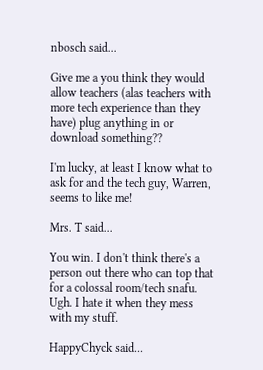nbosch said...

Give me a you think they would allow teachers (alas teachers with more tech experience than they have) plug anything in or download something??

I'm lucky, at least I know what to ask for and the tech guy, Warren, seems to like me!

Mrs. T said...

You win. I don't think there's a person out there who can top that for a colossal room/tech snafu. Ugh. I hate it when they mess with my stuff.

HappyChyck said...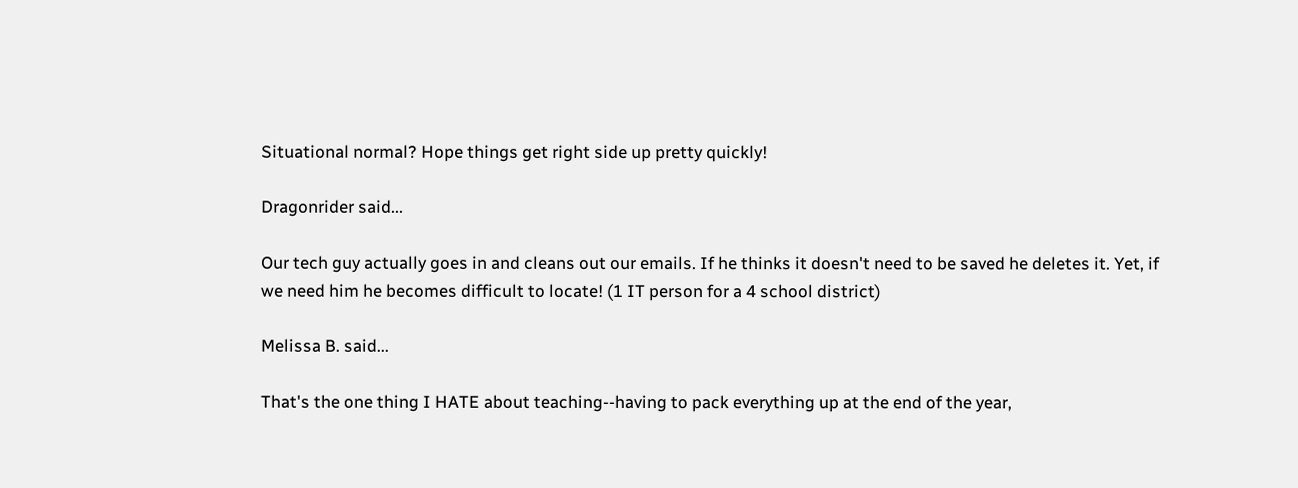Situational normal? Hope things get right side up pretty quickly!

Dragonrider said...

Our tech guy actually goes in and cleans out our emails. If he thinks it doesn't need to be saved he deletes it. Yet, if we need him he becomes difficult to locate! (1 IT person for a 4 school district)

Melissa B. said...

That's the one thing I HATE about teaching--having to pack everything up at the end of the year,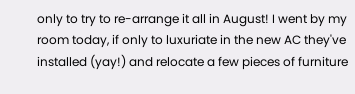only to try to re-arrange it all in August! I went by my room today, if only to luxuriate in the new AC they've installed (yay!) and relocate a few pieces of furniture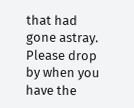that had gone astray. Please drop by when you have the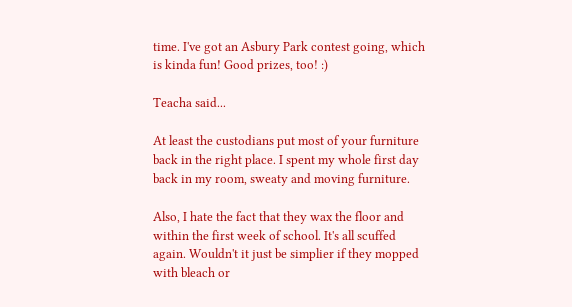time. I've got an Asbury Park contest going, which is kinda fun! Good prizes, too! :)

Teacha said...

At least the custodians put most of your furniture back in the right place. I spent my whole first day back in my room, sweaty and moving furniture.

Also, I hate the fact that they wax the floor and within the first week of school. It's all scuffed again. Wouldn't it just be simplier if they mopped with bleach or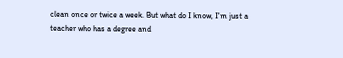clean once or twice a week. But what do I know, I'm just a teacher who has a degree and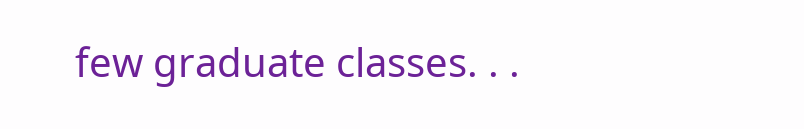few graduate classes. . .